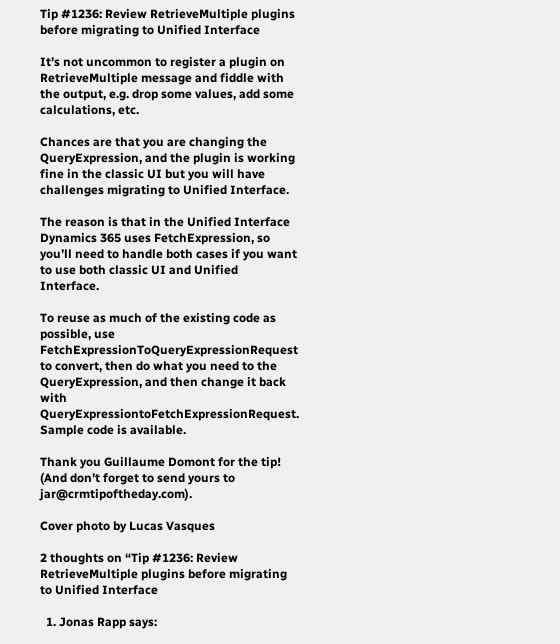Tip #1236: Review RetrieveMultiple plugins before migrating to Unified Interface

It’s not uncommon to register a plugin on RetrieveMultiple message and fiddle with the output, e.g. drop some values, add some calculations, etc.

Chances are that you are changing the QueryExpression, and the plugin is working fine in the classic UI but you will have challenges migrating to Unified Interface.

The reason is that in the Unified Interface Dynamics 365 uses FetchExpression, so you’ll need to handle both cases if you want to use both classic UI and Unified Interface.

To reuse as much of the existing code as possible, use FetchExpressionToQueryExpressionRequest to convert, then do what you need to the QueryExpression, and then change it back with QueryExpressiontoFetchExpressionRequest. Sample code is available.

Thank you Guillaume Domont for the tip! (And don’t forget to send yours to jar@crmtipoftheday.com).

Cover photo by Lucas Vasques

2 thoughts on “Tip #1236: Review RetrieveMultiple plugins before migrating to Unified Interface

  1. Jonas Rapp says: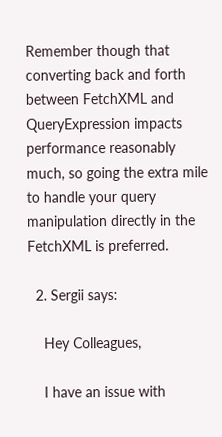Remember though that converting back and forth between FetchXML and QueryExpression impacts performance reasonably much, so going the extra mile to handle your query manipulation directly in the FetchXML is preferred.

  2. Sergii says:

    Hey Colleagues,

    I have an issue with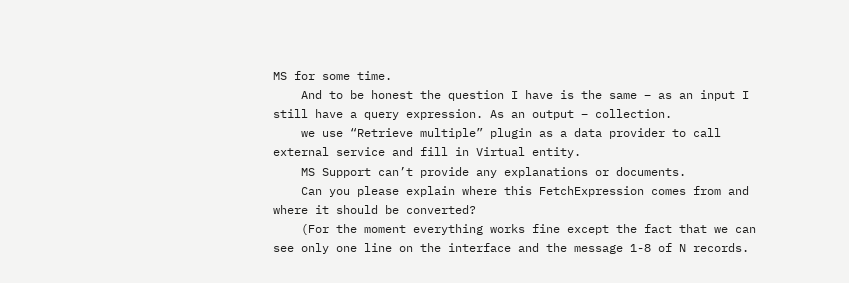MS for some time.
    And to be honest the question I have is the same – as an input I still have a query expression. As an output – collection.
    we use “Retrieve multiple” plugin as a data provider to call external service and fill in Virtual entity.
    MS Support can’t provide any explanations or documents.
    Can you please explain where this FetchExpression comes from and where it should be converted?
    (For the moment everything works fine except the fact that we can see only one line on the interface and the message 1-8 of N records.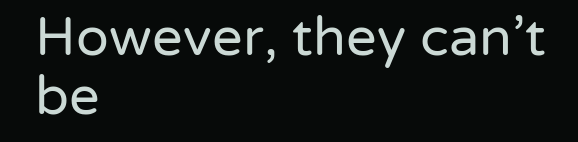However, they can’t be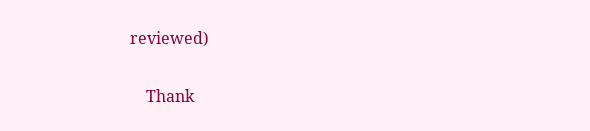reviewed)

    Thank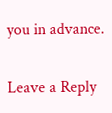you in advance.

Leave a Reply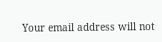Your email address will not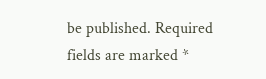be published. Required fields are marked *